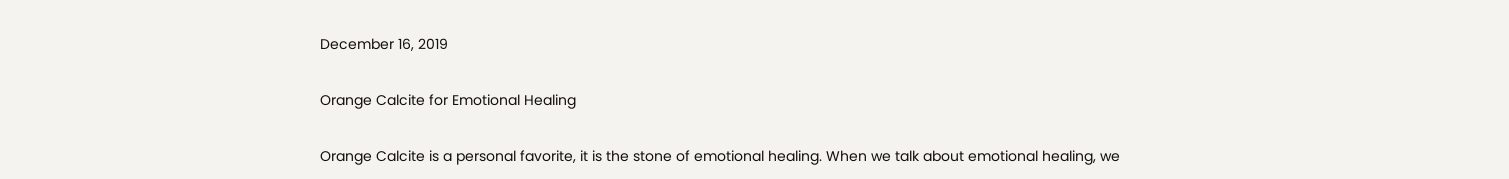December 16, 2019

Orange Calcite for Emotional Healing

Orange Calcite is a personal favorite, it is the stone of emotional healing. When we talk about emotional healing, we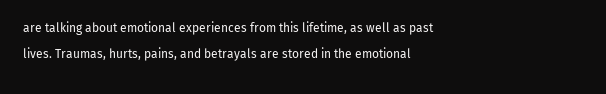are talking about emotional experiences from this lifetime, as well as past lives. Traumas, hurts, pains, and betrayals are stored in the emotional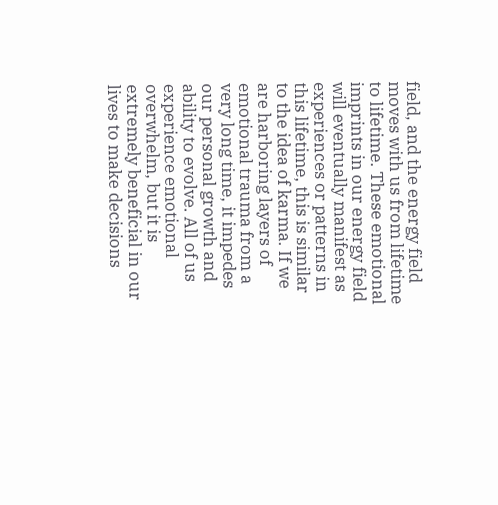field, and the energy field moves with us from lifetime to lifetime. These emotional imprints in our energy field will eventually manifest as experiences or patterns in this lifetime, this is similar to the idea of karma. If we are harboring layers of emotional trauma from a very long time, it impedes our personal growth and ability to evolve. All of us experience emotional overwhelm, but it is extremely beneficial in our lives to make decisions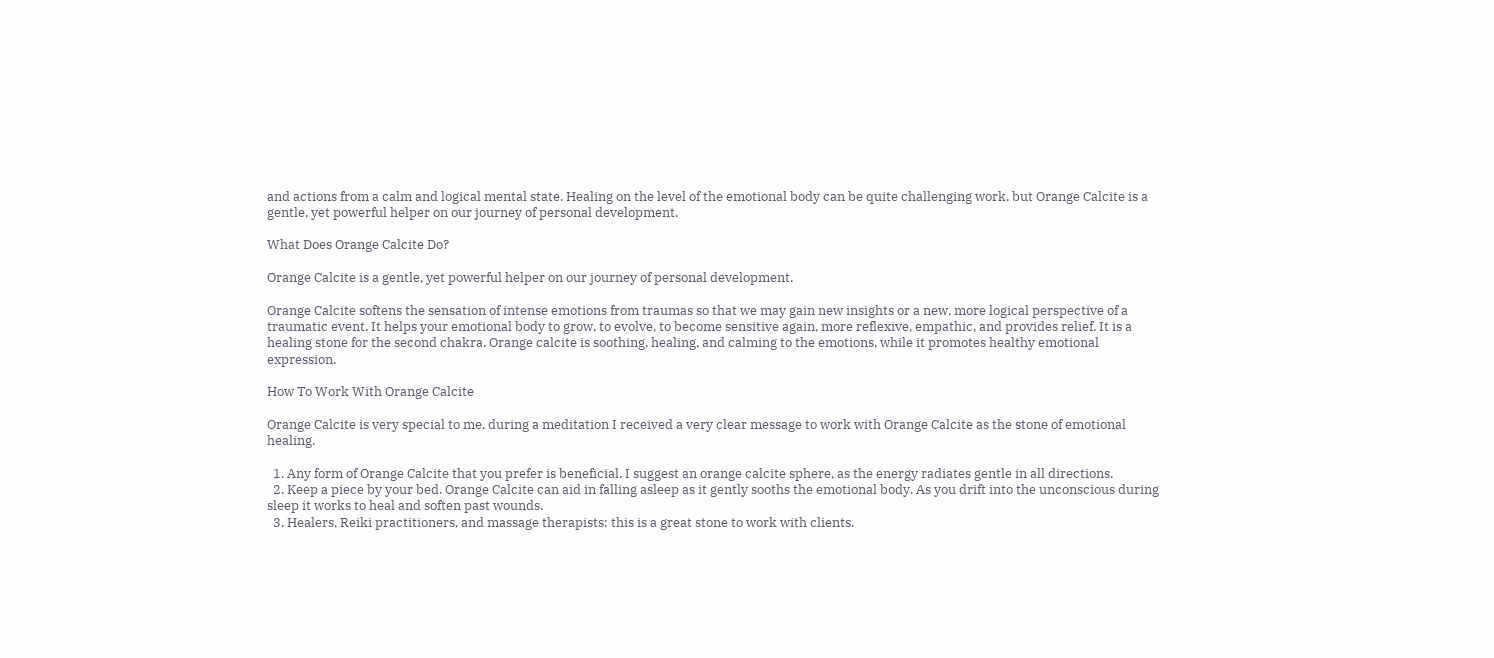and actions from a calm and logical mental state. Healing on the level of the emotional body can be quite challenging work, but Orange Calcite is a gentle, yet powerful helper on our journey of personal development.

What Does Orange Calcite Do?

Orange Calcite is a gentle, yet powerful helper on our journey of personal development.

Orange Calcite softens the sensation of intense emotions from traumas so that we may gain new insights or a new, more logical perspective of a traumatic event. It helps your emotional body to grow, to evolve, to become sensitive again, more reflexive, empathic, and provides relief. It is a healing stone for the second chakra. Orange calcite is soothing, healing, and calming to the emotions, while it promotes healthy emotional expression.

How To Work With Orange Calcite

Orange Calcite is very special to me, during a meditation I received a very clear message to work with Orange Calcite as the stone of emotional healing.

  1. Any form of Orange Calcite that you prefer is beneficial. I suggest an orange calcite sphere, as the energy radiates gentle in all directions.
  2. Keep a piece by your bed. Orange Calcite can aid in falling asleep as it gently sooths the emotional body. As you drift into the unconscious during sleep it works to heal and soften past wounds.
  3. Healers, Reiki practitioners, and massage therapists: this is a great stone to work with clients.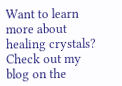Want to learn more about healing crystals? Check out my blog on the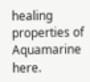healing properties of Aquamarine here.